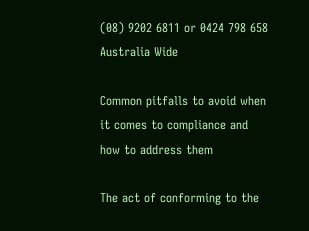(08) 9202 6811 or 0424 798 658      Australia Wide

Common pitfalls to avoid when it comes to compliance and how to address them

The act of conforming to the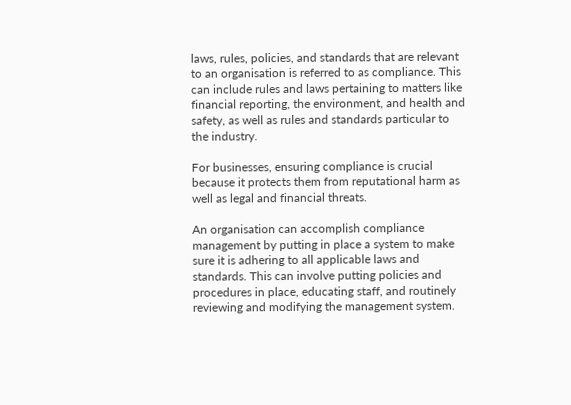laws, rules, policies, and standards that are relevant to an organisation is referred to as compliance. This can include rules and laws pertaining to matters like financial reporting, the environment, and health and safety, as well as rules and standards particular to the industry.

For businesses, ensuring compliance is crucial because it protects them from reputational harm as well as legal and financial threats.

An organisation can accomplish compliance management by putting in place a system to make sure it is adhering to all applicable laws and standards. This can involve putting policies and procedures in place, educating staff, and routinely reviewing and modifying the management system.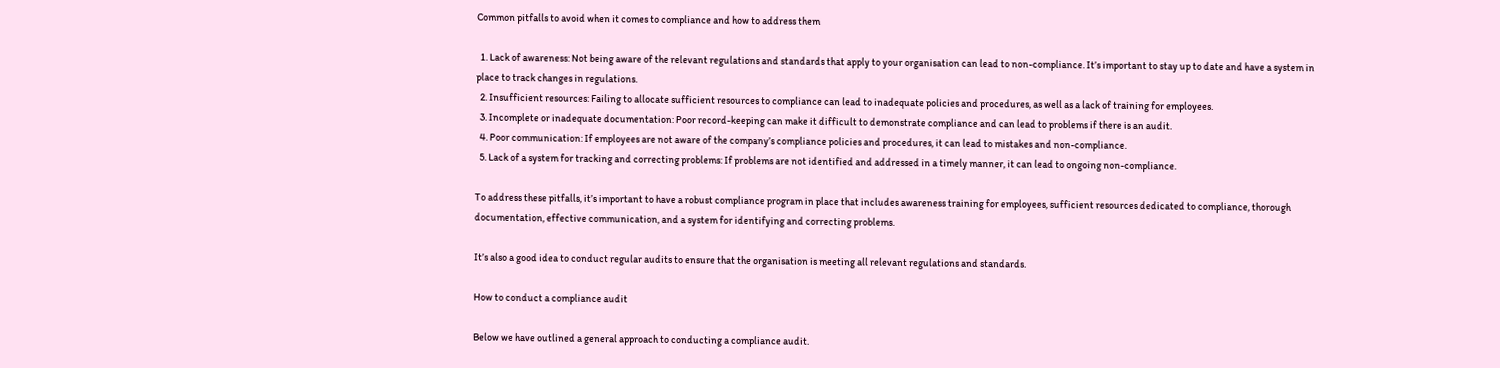Common pitfalls to avoid when it comes to compliance and how to address them

  1. Lack of awareness: Not being aware of the relevant regulations and standards that apply to your organisation can lead to non-compliance. It’s important to stay up to date and have a system in place to track changes in regulations.
  2. Insufficient resources: Failing to allocate sufficient resources to compliance can lead to inadequate policies and procedures, as well as a lack of training for employees.
  3. Incomplete or inadequate documentation: Poor record-keeping can make it difficult to demonstrate compliance and can lead to problems if there is an audit.
  4. Poor communication: If employees are not aware of the company’s compliance policies and procedures, it can lead to mistakes and non-compliance.
  5. Lack of a system for tracking and correcting problems: If problems are not identified and addressed in a timely manner, it can lead to ongoing non-compliance.

To address these pitfalls, it’s important to have a robust compliance program in place that includes awareness training for employees, sufficient resources dedicated to compliance, thorough documentation, effective communication, and a system for identifying and correcting problems.

It’s also a good idea to conduct regular audits to ensure that the organisation is meeting all relevant regulations and standards.

How to conduct a compliance audit

Below we have outlined a general approach to conducting a compliance audit.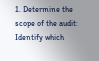1. Determine the scope of the audit: Identify which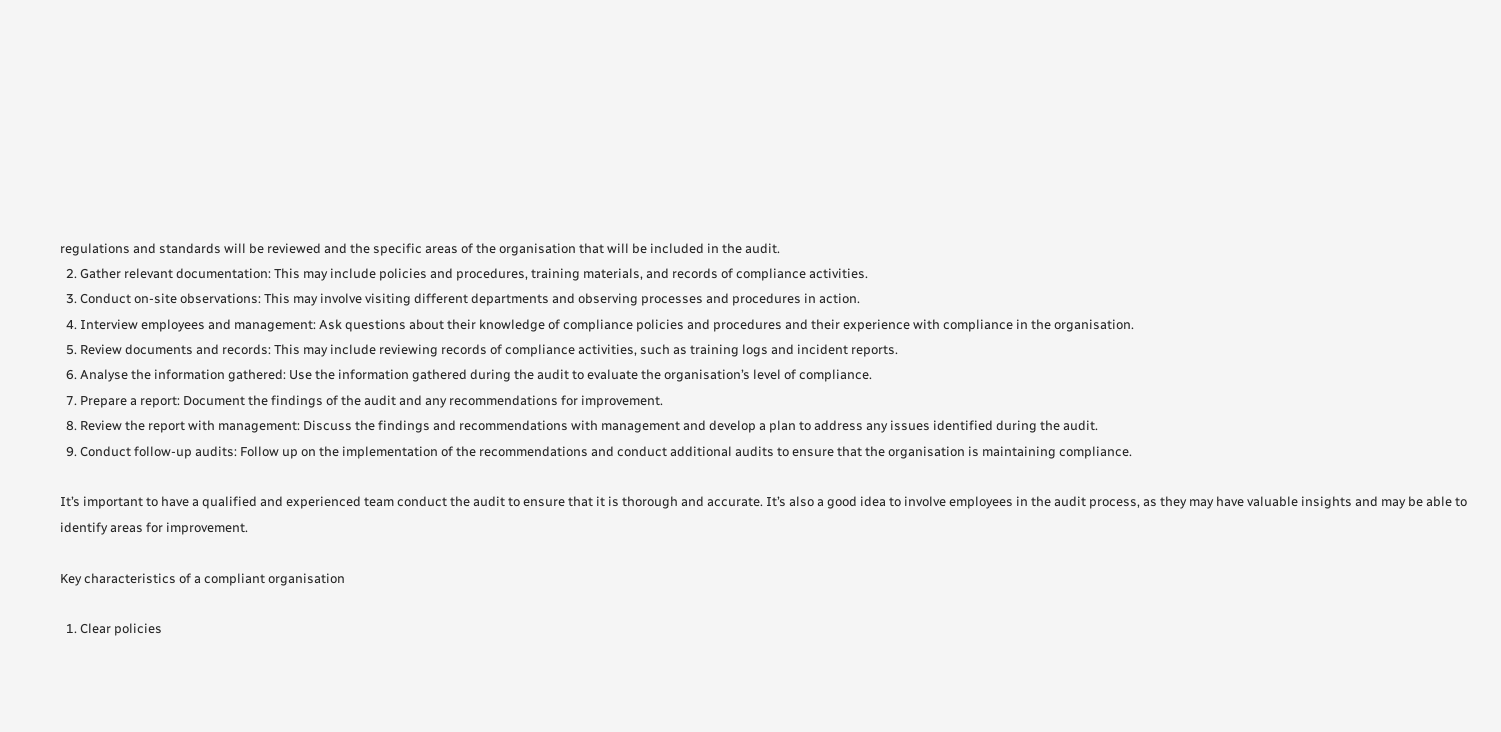regulations and standards will be reviewed and the specific areas of the organisation that will be included in the audit.
  2. Gather relevant documentation: This may include policies and procedures, training materials, and records of compliance activities.
  3. Conduct on-site observations: This may involve visiting different departments and observing processes and procedures in action.
  4. Interview employees and management: Ask questions about their knowledge of compliance policies and procedures and their experience with compliance in the organisation.
  5. Review documents and records: This may include reviewing records of compliance activities, such as training logs and incident reports.
  6. Analyse the information gathered: Use the information gathered during the audit to evaluate the organisation’s level of compliance.
  7. Prepare a report: Document the findings of the audit and any recommendations for improvement.
  8. Review the report with management: Discuss the findings and recommendations with management and develop a plan to address any issues identified during the audit.
  9. Conduct follow-up audits: Follow up on the implementation of the recommendations and conduct additional audits to ensure that the organisation is maintaining compliance.

It’s important to have a qualified and experienced team conduct the audit to ensure that it is thorough and accurate. It’s also a good idea to involve employees in the audit process, as they may have valuable insights and may be able to identify areas for improvement.

Key characteristics of a compliant organisation

  1. Clear policies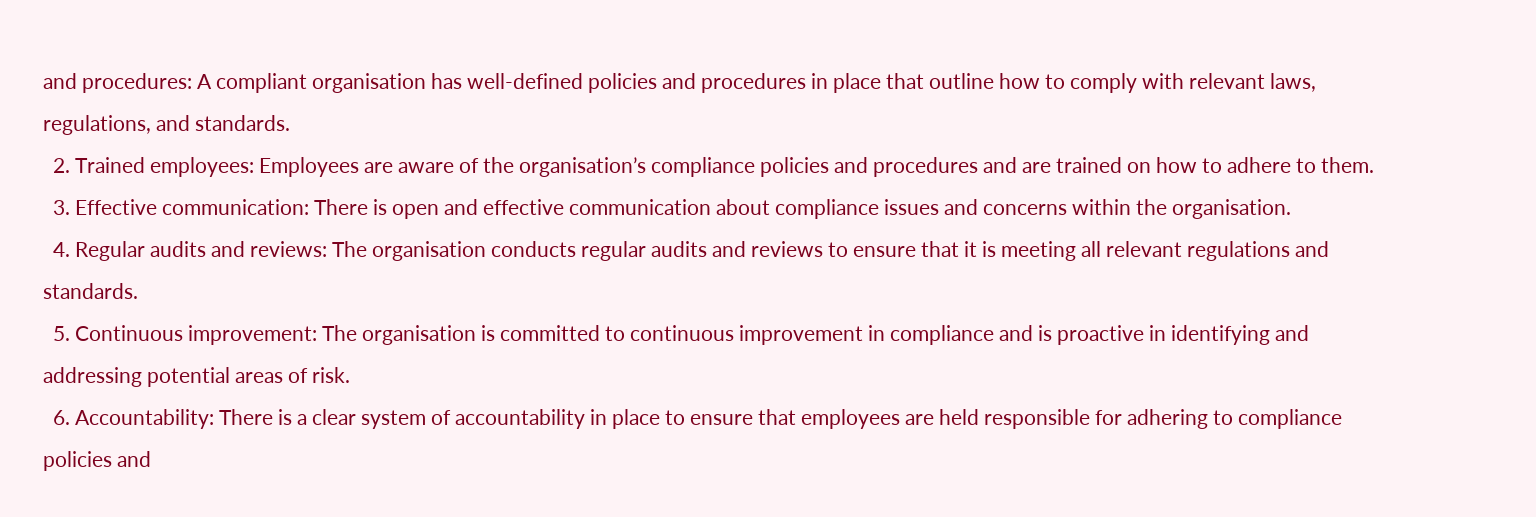and procedures: A compliant organisation has well-defined policies and procedures in place that outline how to comply with relevant laws, regulations, and standards.
  2. Trained employees: Employees are aware of the organisation’s compliance policies and procedures and are trained on how to adhere to them.
  3. Effective communication: There is open and effective communication about compliance issues and concerns within the organisation.
  4. Regular audits and reviews: The organisation conducts regular audits and reviews to ensure that it is meeting all relevant regulations and standards.
  5. Continuous improvement: The organisation is committed to continuous improvement in compliance and is proactive in identifying and addressing potential areas of risk.
  6. Accountability: There is a clear system of accountability in place to ensure that employees are held responsible for adhering to compliance policies and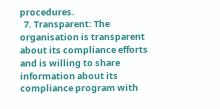procedures.
  7. Transparent: The organisation is transparent about its compliance efforts and is willing to share information about its compliance program with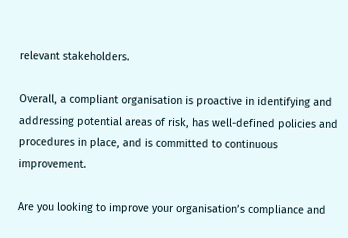relevant stakeholders.

Overall, a compliant organisation is proactive in identifying and addressing potential areas of risk, has well-defined policies and procedures in place, and is committed to continuous improvement.

Are you looking to improve your organisation’s compliance and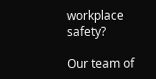workplace safety?

Our team of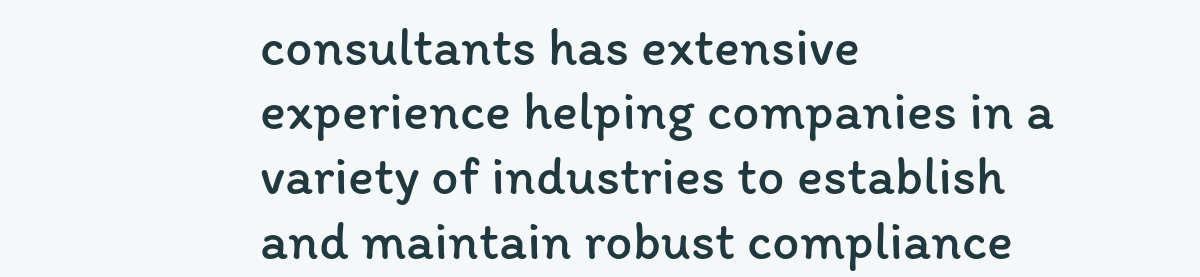consultants has extensive experience helping companies in a variety of industries to establish and maintain robust compliance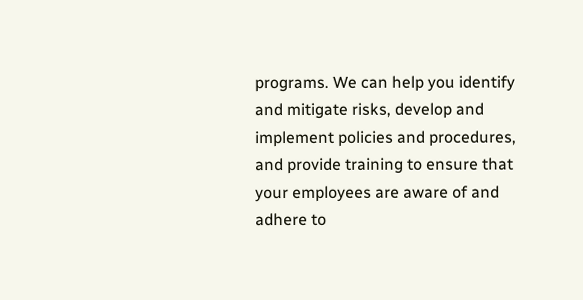programs. We can help you identify and mitigate risks, develop and implement policies and procedures, and provide training to ensure that your employees are aware of and adhere to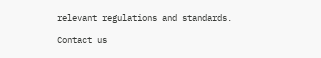relevant regulations and standards.

Contact us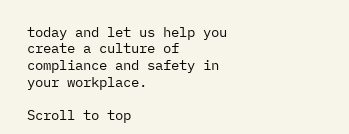today and let us help you create a culture of compliance and safety in your workplace.

Scroll to top